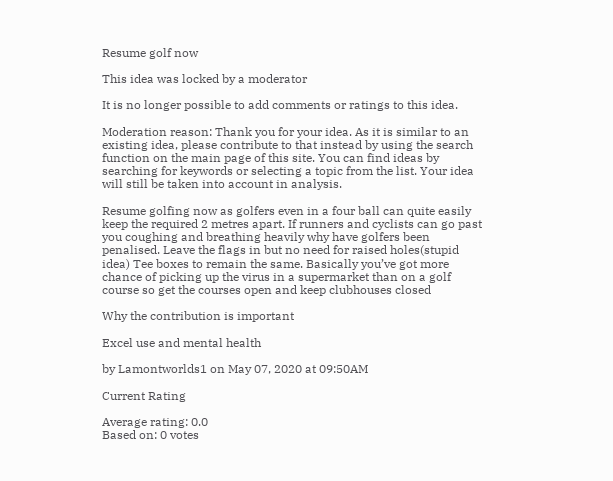Resume golf now

This idea was locked by a moderator

It is no longer possible to add comments or ratings to this idea.

Moderation reason: Thank you for your idea. As it is similar to an existing idea, please contribute to that instead by using the search function on the main page of this site. You can find ideas by searching for keywords or selecting a topic from the list. Your idea will still be taken into account in analysis.

Resume golfing now as golfers even in a four ball can quite easily keep the required 2 metres apart. If runners and cyclists can go past you coughing and breathing heavily why have golfers been penalised. Leave the flags in but no need for raised holes(stupid idea) Tee boxes to remain the same. Basically you’ve got more chance of picking up the virus in a supermarket than on a golf course so get the courses open and keep clubhouses closed

Why the contribution is important

Excel use and mental health

by Lamontworlds1 on May 07, 2020 at 09:50AM

Current Rating

Average rating: 0.0
Based on: 0 votes